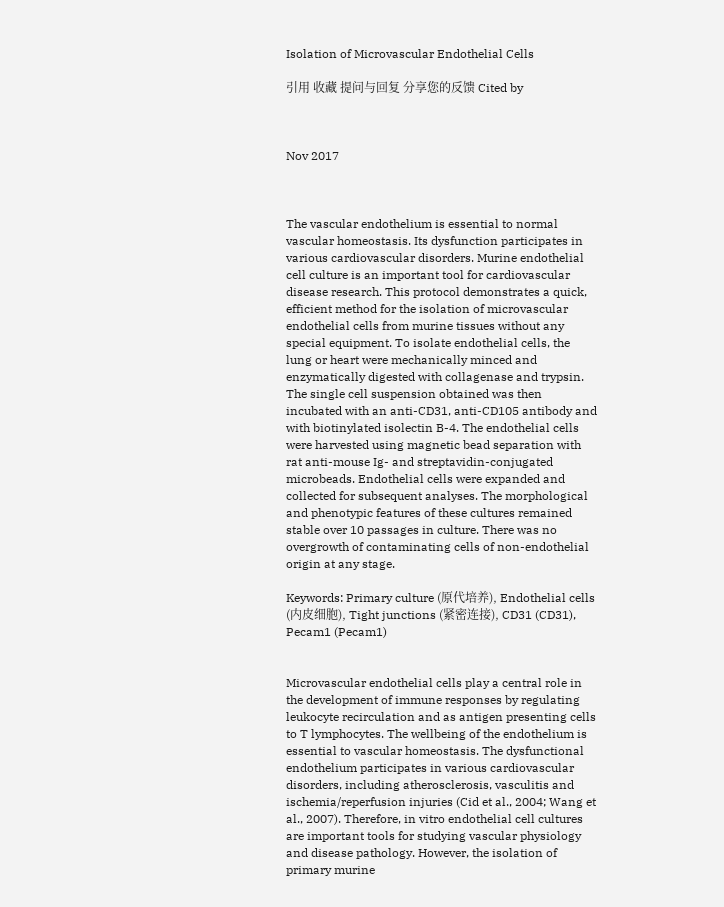Isolation of Microvascular Endothelial Cells

引用 收藏 提问与回复 分享您的反馈 Cited by



Nov 2017



The vascular endothelium is essential to normal vascular homeostasis. Its dysfunction participates in various cardiovascular disorders. Murine endothelial cell culture is an important tool for cardiovascular disease research. This protocol demonstrates a quick, efficient method for the isolation of microvascular endothelial cells from murine tissues without any special equipment. To isolate endothelial cells, the lung or heart were mechanically minced and enzymatically digested with collagenase and trypsin. The single cell suspension obtained was then incubated with an anti-CD31, anti-CD105 antibody and with biotinylated isolectin B-4. The endothelial cells were harvested using magnetic bead separation with rat anti-mouse Ig- and streptavidin-conjugated microbeads. Endothelial cells were expanded and collected for subsequent analyses. The morphological and phenotypic features of these cultures remained stable over 10 passages in culture. There was no overgrowth of contaminating cells of non-endothelial origin at any stage.

Keywords: Primary culture (原代培养), Endothelial cells (内皮细胞), Tight junctions (紧密连接), CD31 (CD31), Pecam1 (Pecam1)


Microvascular endothelial cells play a central role in the development of immune responses by regulating leukocyte recirculation and as antigen presenting cells to T lymphocytes. The wellbeing of the endothelium is essential to vascular homeostasis. The dysfunctional endothelium participates in various cardiovascular disorders, including atherosclerosis, vasculitis and ischemia/reperfusion injuries (Cid et al., 2004; Wang et al., 2007). Therefore, in vitro endothelial cell cultures are important tools for studying vascular physiology and disease pathology. However, the isolation of primary murine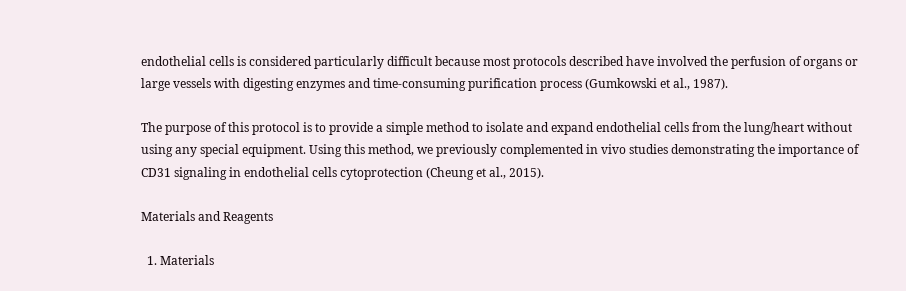endothelial cells is considered particularly difficult because most protocols described have involved the perfusion of organs or large vessels with digesting enzymes and time-consuming purification process (Gumkowski et al., 1987).

The purpose of this protocol is to provide a simple method to isolate and expand endothelial cells from the lung/heart without using any special equipment. Using this method, we previously complemented in vivo studies demonstrating the importance of CD31 signaling in endothelial cells cytoprotection (Cheung et al., 2015).

Materials and Reagents

  1. Materials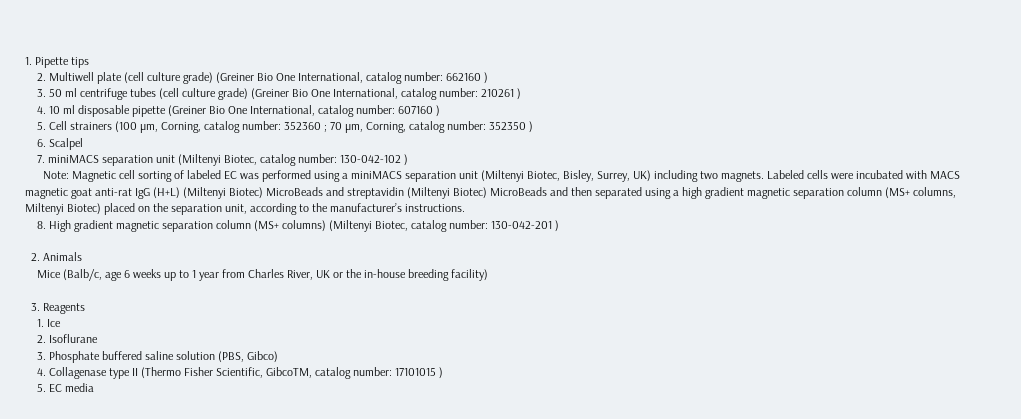1. Pipette tips
    2. Multiwell plate (cell culture grade) (Greiner Bio One International, catalog number: 662160 )
    3. 50 ml centrifuge tubes (cell culture grade) (Greiner Bio One International, catalog number: 210261 )
    4. 10 ml disposable pipette (Greiner Bio One International, catalog number: 607160 )
    5. Cell strainers (100 µm, Corning, catalog number: 352360 ; 70 µm, Corning, catalog number: 352350 )
    6. Scalpel
    7. miniMACS separation unit (Miltenyi Biotec, catalog number: 130-042-102 )
      Note: Magnetic cell sorting of labeled EC was performed using a miniMACS separation unit (Miltenyi Biotec, Bisley, Surrey, UK) including two magnets. Labeled cells were incubated with MACS magnetic goat anti-rat IgG (H+L) (Miltenyi Biotec) MicroBeads and streptavidin (Miltenyi Biotec) MicroBeads and then separated using a high gradient magnetic separation column (MS+ columns, Miltenyi Biotec) placed on the separation unit, according to the manufacturer’s instructions.
    8. High gradient magnetic separation column (MS+ columns) (Miltenyi Biotec, catalog number: 130-042-201 )

  2. Animals
    Mice (Balb/c, age 6 weeks up to 1 year from Charles River, UK or the in-house breeding facility)

  3. Reagents
    1. Ice
    2. Isoflurane
    3. Phosphate buffered saline solution (PBS, Gibco)
    4. Collagenase type II (Thermo Fisher Scientific, GibcoTM, catalog number: 17101015 )
    5. EC media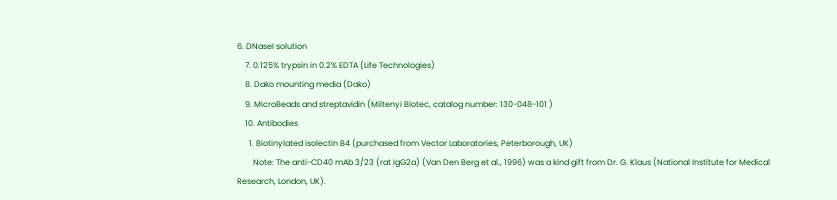6. DNaseI solution
    7. 0.125% trypsin in 0.2% EDTA (Life Technologies)
    8. Dako mounting media (Dako)
    9. MicroBeads and streptavidin (Miltenyi Biotec, catalog number: 130-048-101 )
    10. Antibodies
      1. Biotinylated isolectin B4 (purchased from Vector Laboratories, Peterborough, UK)
        Note: The anti-CD40 mAb 3/23 (rat IgG2a) (Van Den Berg et al., 1996) was a kind gift from Dr. G. Klaus (National Institute for Medical Research, London, UK).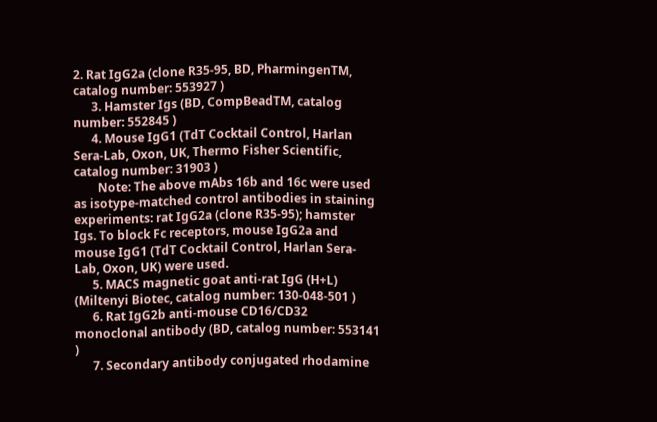2. Rat IgG2a (clone R35-95, BD, PharmingenTM, catalog number: 553927 )
      3. Hamster Igs (BD, CompBeadTM, catalog number: 552845 )
      4. Mouse IgG1 (TdT Cocktail Control, Harlan Sera-Lab, Oxon, UK, Thermo Fisher Scientific, catalog number: 31903 )
        Note: The above mAbs 16b and 16c were used as isotype-matched control antibodies in staining experiments: rat IgG2a (clone R35-95); hamster Igs. To block Fc receptors, mouse IgG2a and mouse IgG1 (TdT Cocktail Control, Harlan Sera-Lab, Oxon, UK) were used.
      5. MACS magnetic goat anti-rat IgG (H+L) (Miltenyi Biotec, catalog number: 130-048-501 )
      6. Rat IgG2b anti-mouse CD16/CD32 monoclonal antibody (BD, catalog number: 553141 )
      7. Secondary antibody conjugated rhodamine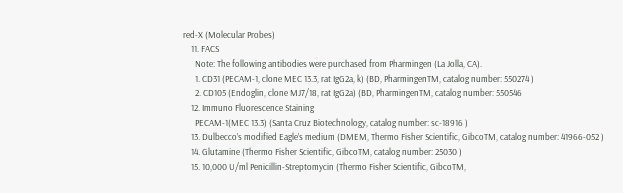red-X (Molecular Probes)
    11. FACS
      Note: The following antibodies were purchased from Pharmingen (La Jolla, CA).
      1. CD31 (PECAM-1, clone MEC 13.3, rat IgG2a, k) (BD, PharmingenTM, catalog number: 550274 )
      2. CD105 (Endoglin, clone MJ7/18, rat IgG2a) (BD, PharmingenTM, catalog number: 550546
    12. Immuno Fluorescence Staining
      PECAM-1(MEC 13.3) (Santa Cruz Biotechnology, catalog number: sc-18916 )
    13. Dulbecco’s modified Eagle’s medium (DMEM, Thermo Fisher Scientific, GibcoTM, catalog number: 41966-052 )
    14. Glutamine (Thermo Fisher Scientific, GibcoTM, catalog number: 25030 )
    15. 10,000 U/ml Penicillin-Streptomycin (Thermo Fisher Scientific, GibcoTM,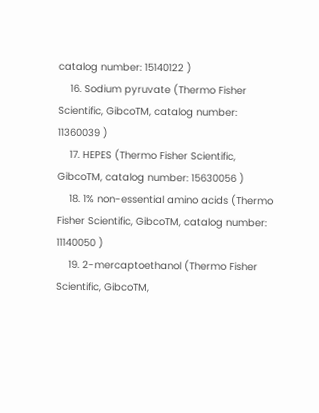catalog number: 15140122 )
    16. Sodium pyruvate (Thermo Fisher Scientific, GibcoTM, catalog number: 11360039 )
    17. HEPES (Thermo Fisher Scientific, GibcoTM, catalog number: 15630056 )
    18. 1% non-essential amino acids (Thermo Fisher Scientific, GibcoTM, catalog number: 11140050 )
    19. 2-mercaptoethanol (Thermo Fisher Scientific, GibcoTM,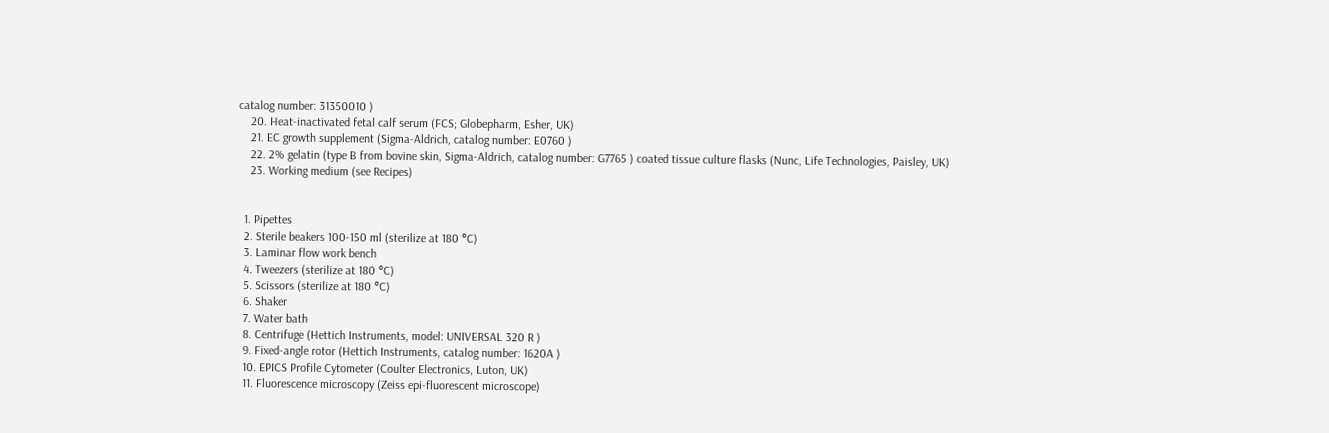catalog number: 31350010 )
    20. Heat-inactivated fetal calf serum (FCS; Globepharm, Esher, UK)
    21. EC growth supplement (Sigma-Aldrich, catalog number: E0760 )
    22. 2% gelatin (type B from bovine skin, Sigma-Aldrich, catalog number: G7765 ) coated tissue culture flasks (Nunc, Life Technologies, Paisley, UK)
    23. Working medium (see Recipes)


  1. Pipettes
  2. Sterile beakers 100-150 ml (sterilize at 180 °C)
  3. Laminar flow work bench
  4. Tweezers (sterilize at 180 °C)
  5. Scissors (sterilize at 180 °C)
  6. Shaker
  7. Water bath
  8. Centrifuge (Hettich Instruments, model: UNIVERSAL 320 R )
  9. Fixed-angle rotor (Hettich Instruments, catalog number: 1620A )
  10. EPICS Profile Cytometer (Coulter Electronics, Luton, UK)
  11. Fluorescence microscopy (Zeiss epi-fluorescent microscope)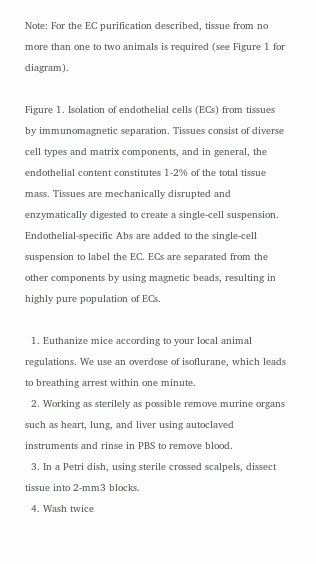Note: For the EC purification described, tissue from no more than one to two animals is required (see Figure 1 for diagram).

Figure 1. Isolation of endothelial cells (ECs) from tissues by immunomagnetic separation. Tissues consist of diverse cell types and matrix components, and in general, the endothelial content constitutes 1-2% of the total tissue mass. Tissues are mechanically disrupted and enzymatically digested to create a single-cell suspension. Endothelial-specific Abs are added to the single-cell suspension to label the EC. ECs are separated from the other components by using magnetic beads, resulting in highly pure population of ECs.

  1. Euthanize mice according to your local animal regulations. We use an overdose of isoflurane, which leads to breathing arrest within one minute.
  2. Working as sterilely as possible remove murine organs such as heart, lung, and liver using autoclaved instruments and rinse in PBS to remove blood.
  3. In a Petri dish, using sterile crossed scalpels, dissect tissue into 2-mm3 blocks.
  4. Wash twice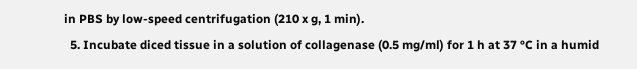in PBS by low-speed centrifugation (210 x g, 1 min).
  5. Incubate diced tissue in a solution of collagenase (0.5 mg/ml) for 1 h at 37 °C in a humid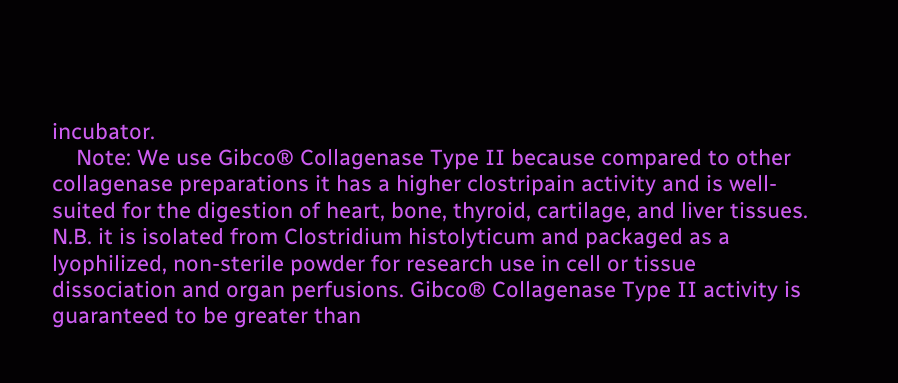incubator.
    Note: We use Gibco® Collagenase Type II because compared to other collagenase preparations it has a higher clostripain activity and is well-suited for the digestion of heart, bone, thyroid, cartilage, and liver tissues. N.B. it is isolated from Clostridium histolyticum and packaged as a lyophilized, non-sterile powder for research use in cell or tissue dissociation and organ perfusions. Gibco® Collagenase Type II activity is guaranteed to be greater than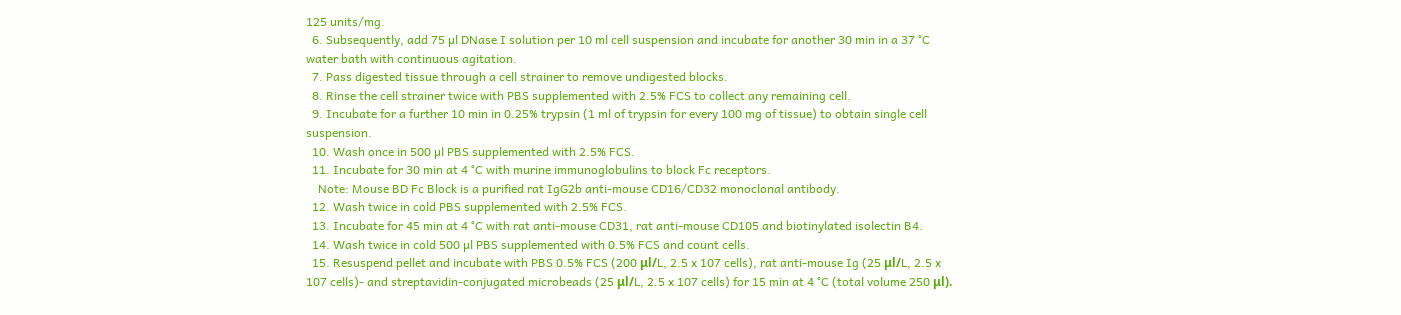125 units/mg.
  6. Subsequently, add 75 µl DNase I solution per 10 ml cell suspension and incubate for another 30 min in a 37 °C water bath with continuous agitation.
  7. Pass digested tissue through a cell strainer to remove undigested blocks.
  8. Rinse the cell strainer twice with PBS supplemented with 2.5% FCS to collect any remaining cell.
  9. Incubate for a further 10 min in 0.25% trypsin (1 ml of trypsin for every 100 mg of tissue) to obtain single cell suspension.
  10. Wash once in 500 µl PBS supplemented with 2.5% FCS.
  11. Incubate for 30 min at 4 °C with murine immunoglobulins to block Fc receptors.
    Note: Mouse BD Fc Block is a purified rat IgG2b anti-mouse CD16/CD32 monoclonal antibody.
  12. Wash twice in cold PBS supplemented with 2.5% FCS.
  13. Incubate for 45 min at 4 °C with rat anti-mouse CD31, rat anti-mouse CD105 and biotinylated isolectin B4.
  14. Wash twice in cold 500 µl PBS supplemented with 0.5% FCS and count cells.
  15. Resuspend pellet and incubate with PBS 0.5% FCS (200 μl/L, 2.5 x 107 cells), rat anti-mouse Ig (25 μl/L, 2.5 x 107 cells)- and streptavidin-conjugated microbeads (25 μl/L, 2.5 x 107 cells) for 15 min at 4 °C (total volume 250 μl).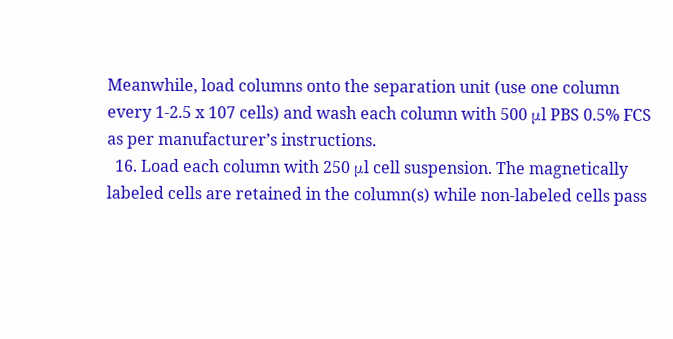Meanwhile, load columns onto the separation unit (use one column every 1-2.5 x 107 cells) and wash each column with 500 μl PBS 0.5% FCS as per manufacturer’s instructions.
  16. Load each column with 250 μl cell suspension. The magnetically labeled cells are retained in the column(s) while non-labeled cells pass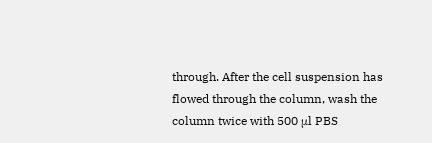through. After the cell suspension has flowed through the column, wash the column twice with 500 μl PBS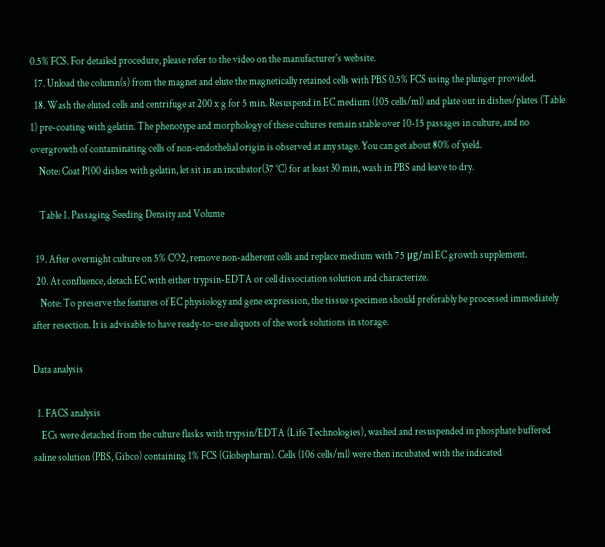0.5% FCS. For detailed procedure, please refer to the video on the manufacturer's website.
  17. Unload the column(s) from the magnet and elute the magnetically retained cells with PBS 0.5% FCS using the plunger provided.
  18. Wash the eluted cells and centrifuge at 200 x g for 5 min. Resuspend in EC medium (105 cells/ml) and plate out in dishes/plates (Table 1) pre-coating with gelatin. The phenotype and morphology of these cultures remain stable over 10-15 passages in culture, and no overgrowth of contaminating cells of non-endothelial origin is observed at any stage. You can get about 80% of yield.
    Note: Coat P100 dishes with gelatin, let sit in an incubator(37 °C) for at least 30 min, wash in PBS and leave to dry.

    Table 1. Passaging Seeding Density and Volume

  19. After overnight culture on 5% CO2, remove non-adherent cells and replace medium with 75 μg/ml EC growth supplement.
  20. At confluence, detach EC with either trypsin-EDTA or cell dissociation solution and characterize.
    Note: To preserve the features of EC physiology and gene expression, the tissue specimen should preferably be processed immediately after resection. It is advisable to have ready-to-use aliquots of the work solutions in storage.

Data analysis

  1. FACS analysis
    ECs were detached from the culture flasks with trypsin/EDTA (Life Technologies), washed and resuspended in phosphate buffered saline solution (PBS, Gibco) containing 1% FCS (Globepharm). Cells (106 cells/ml) were then incubated with the indicated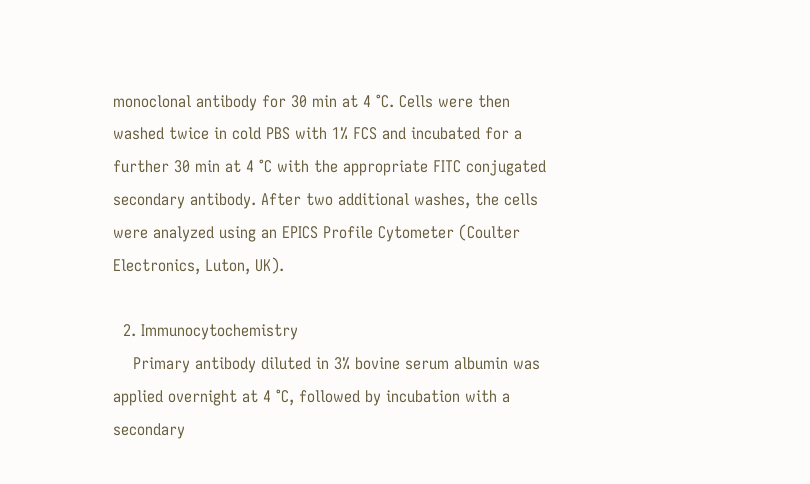monoclonal antibody for 30 min at 4 °C. Cells were then washed twice in cold PBS with 1% FCS and incubated for a further 30 min at 4 °C with the appropriate FITC conjugated secondary antibody. After two additional washes, the cells were analyzed using an EPICS Profile Cytometer (Coulter Electronics, Luton, UK).

  2. Immunocytochemistry
    Primary antibody diluted in 3% bovine serum albumin was applied overnight at 4 °C, followed by incubation with a secondary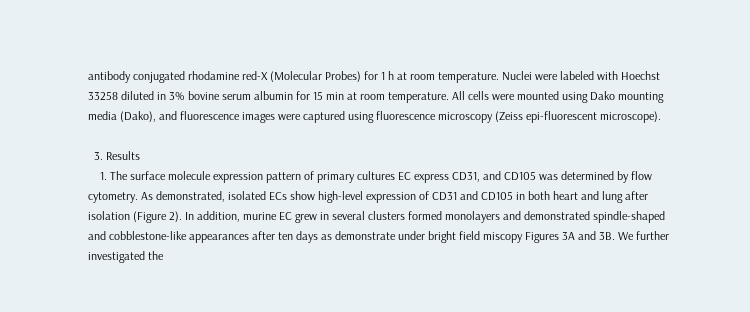antibody conjugated rhodamine red-X (Molecular Probes) for 1 h at room temperature. Nuclei were labeled with Hoechst 33258 diluted in 3% bovine serum albumin for 15 min at room temperature. All cells were mounted using Dako mounting media (Dako), and fluorescence images were captured using fluorescence microscopy (Zeiss epi-fluorescent microscope).

  3. Results
    1. The surface molecule expression pattern of primary cultures EC express CD31, and CD105 was determined by flow cytometry. As demonstrated, isolated ECs show high-level expression of CD31 and CD105 in both heart and lung after isolation (Figure 2). In addition, murine EC grew in several clusters formed monolayers and demonstrated spindle-shaped and cobblestone-like appearances after ten days as demonstrate under bright field miscopy Figures 3A and 3B. We further investigated the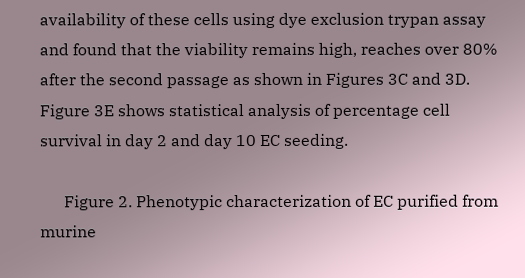availability of these cells using dye exclusion trypan assay and found that the viability remains high, reaches over 80% after the second passage as shown in Figures 3C and 3D. Figure 3E shows statistical analysis of percentage cell survival in day 2 and day 10 EC seeding.

      Figure 2. Phenotypic characterization of EC purified from murine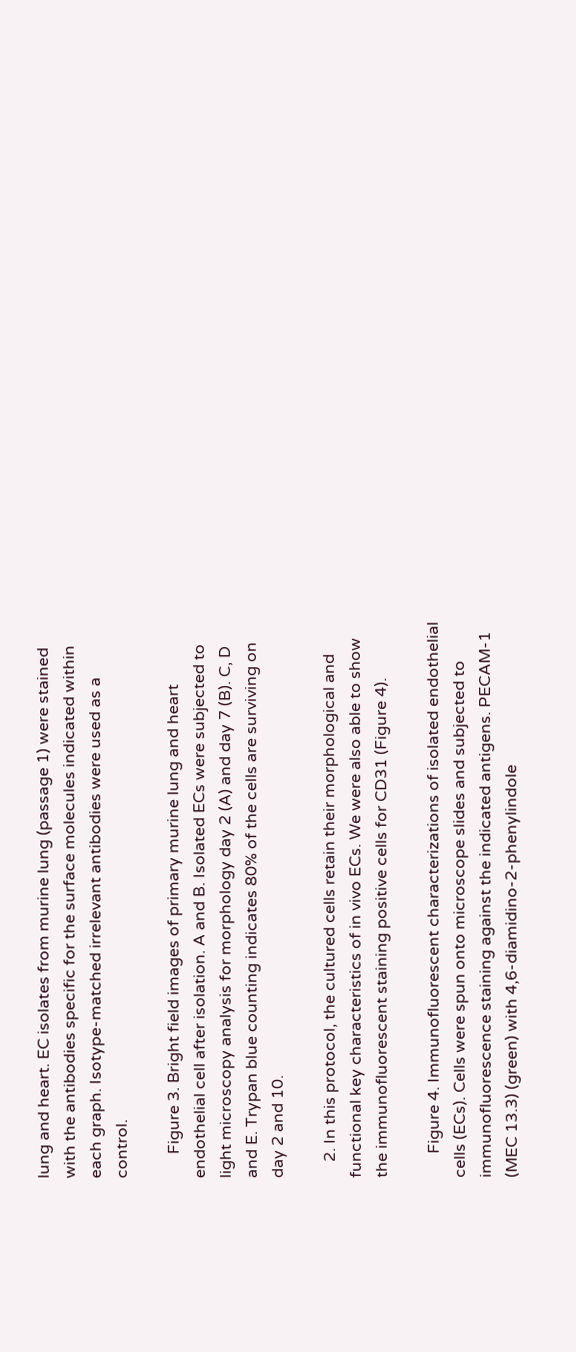lung and heart. EC isolates from murine lung (passage 1) were stained with the antibodies specific for the surface molecules indicated within each graph. Isotype-matched irrelevant antibodies were used as a control.

      Figure 3. Bright field images of primary murine lung and heart endothelial cell after isolation. A and B. Isolated ECs were subjected to light microscopy analysis for morphology day 2 (A) and day 7 (B). C, D and E. Trypan blue counting indicates 80% of the cells are surviving on day 2 and 10.

    2. In this protocol, the cultured cells retain their morphological and functional key characteristics of in vivo ECs. We were also able to show the immunofluorescent staining positive cells for CD31 (Figure 4).

      Figure 4. Immunofluorescent characterizations of isolated endothelial cells (ECs). Cells were spun onto microscope slides and subjected to immunofluorescence staining against the indicated antigens. PECAM-1 (MEC 13.3) (green) with 4,6-diamidino-2-phenylindole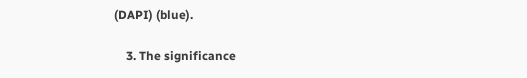(DAPI) (blue).

    3. The significance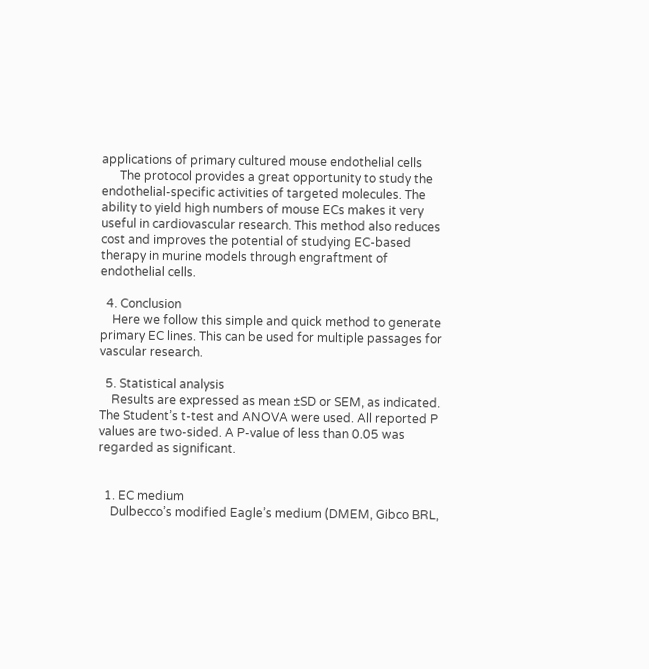applications of primary cultured mouse endothelial cells
      The protocol provides a great opportunity to study the endothelial-specific activities of targeted molecules. The ability to yield high numbers of mouse ECs makes it very useful in cardiovascular research. This method also reduces cost and improves the potential of studying EC-based therapy in murine models through engraftment of endothelial cells.

  4. Conclusion
    Here we follow this simple and quick method to generate primary EC lines. This can be used for multiple passages for vascular research.

  5. Statistical analysis
    Results are expressed as mean ±SD or SEM, as indicated. The Student’s t-test and ANOVA were used. All reported P values are two-sided. A P-value of less than 0.05 was regarded as significant.


  1. EC medium
    Dulbecco’s modified Eagle’s medium (DMEM, Gibco BRL,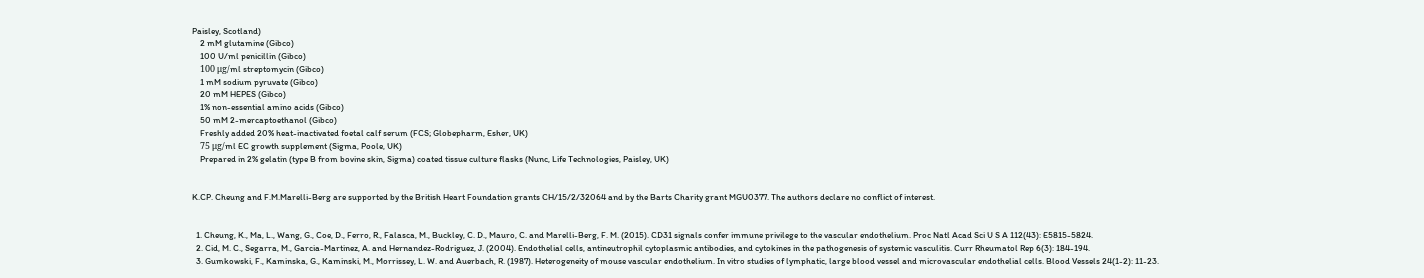Paisley, Scotland)
    2 mM glutamine (Gibco)
    100 U/ml penicillin (Gibco)
    100 μg/ml streptomycin (Gibco)
    1 mM sodium pyruvate (Gibco)
    20 mM HEPES (Gibco)
    1% non-essential amino acids (Gibco)
    50 mM 2-mercaptoethanol (Gibco)
    Freshly added 20% heat-inactivated foetal calf serum (FCS; Globepharm, Esher, UK)
    75 μg/ml EC growth supplement (Sigma, Poole, UK)
    Prepared in 2% gelatin (type B from bovine skin, Sigma) coated tissue culture flasks (Nunc, Life Technologies, Paisley, UK)


K.CP. Cheung and F.M.Marelli-Berg are supported by the British Heart Foundation grants CH/15/2/32064 and by the Barts Charity grant MGU0377. The authors declare no conflict of interest.


  1. Cheung, K., Ma, L., Wang, G., Coe, D., Ferro, R., Falasca, M., Buckley, C. D., Mauro, C. and Marelli-Berg, F. M. (2015). CD31 signals confer immune privilege to the vascular endothelium. Proc Natl Acad Sci U S A 112(43): E5815-5824.
  2. Cid, M. C., Segarra, M., Garcia-Martinez, A. and Hernandez-Rodriguez, J. (2004). Endothelial cells, antineutrophil cytoplasmic antibodies, and cytokines in the pathogenesis of systemic vasculitis. Curr Rheumatol Rep 6(3): 184-194.
  3. Gumkowski, F., Kaminska, G., Kaminski, M., Morrissey, L. W. and Auerbach, R. (1987). Heterogeneity of mouse vascular endothelium. In vitro studies of lymphatic, large blood vessel and microvascular endothelial cells. Blood Vessels 24(1-2): 11-23.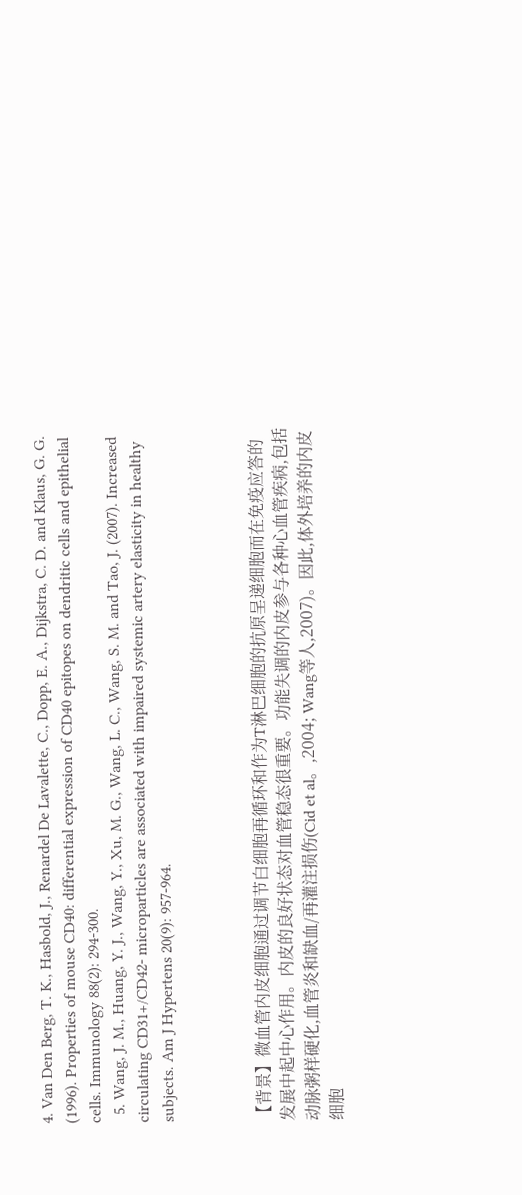4. Van Den Berg, T. K., Hasbold, J., Renardel De Lavalette, C., Dopp, E. A., Dijkstra, C. D. and Klaus, G. G. (1996). Properties of mouse CD40: differential expression of CD40 epitopes on dendritic cells and epithelial cells. Immunology 88(2): 294-300.
  5. Wang, J. M., Huang, Y. J., Wang, Y., Xu, M. G., Wang, L. C., Wang, S. M. and Tao, J. (2007). Increased circulating CD31+/CD42- microparticles are associated with impaired systemic artery elasticity in healthy subjects. Am J Hypertens 20(9): 957-964.



【背景】微血管内皮细胞通过调节白细胞再循环和作为T淋巴细胞的抗原呈递细胞而在免疫应答的发展中起中心作用。内皮的良好状态对血管稳态很重要。功能失调的内皮参与各种心血管疾病,包括动脉粥样硬化,血管炎和缺血/再灌注损伤(Cid et al。,2004; Wang等人,2007)。因此,体外培养的内皮细胞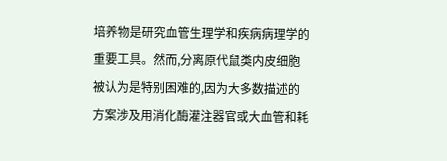培养物是研究血管生理学和疾病病理学的重要工具。然而,分离原代鼠类内皮细胞被认为是特别困难的,因为大多数描述的方案涉及用消化酶灌注器官或大血管和耗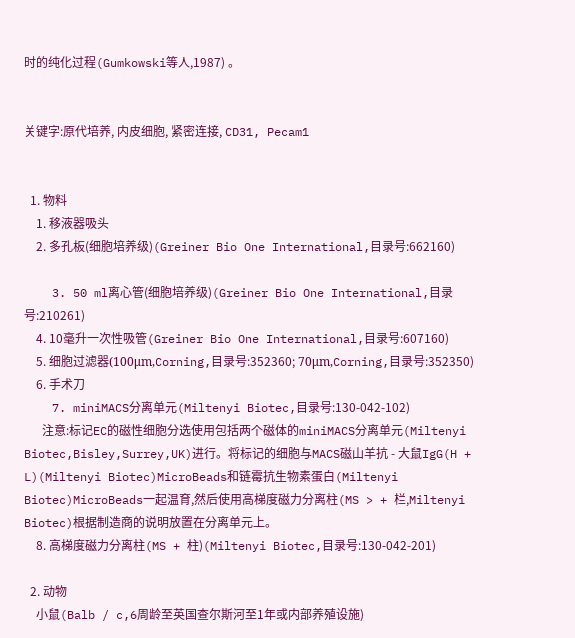时的纯化过程(Gumkowski等人,1987) 。


关键字:原代培养, 内皮细胞, 紧密连接, CD31, Pecam1


  1. 物料
    1. 移液器吸头
    2. 多孔板(细胞培养级)(Greiner Bio One International,目录号:662160)

    3. 50 ml离心管(细胞培养级)(Greiner Bio One International,目录号:210261)
    4. 10毫升一次性吸管(Greiner Bio One International,目录号:607160)
    5. 细胞过滤器(100μm,Corning,目录号:352360; 70μm,Corning,目录号:352350)
    6. 手术刀
    7. miniMACS分离单元(Miltenyi Biotec,目录号:130-042-102)
      注意:标记EC的磁性细胞分选使用包括两个磁体的miniMACS分离单元(Miltenyi Biotec,Bisley,Surrey,UK)进行。将标记的细胞与MACS磁山羊抗 - 大鼠IgG(H + L)(Miltenyi Biotec)MicroBeads和链霉抗生物素蛋白(Miltenyi Biotec)MicroBeads一起温育,然后使用高梯度磁力分离柱(MS > + 栏,Miltenyi Biotec)根据制造商的说明放置在分离单元上。
    8. 高梯度磁力分离柱(MS + 柱)(Miltenyi Biotec,目录号:130-042-201)

  2. 动物
    小鼠(Balb / c,6周龄至英国查尔斯河至1年或内部养殖设施)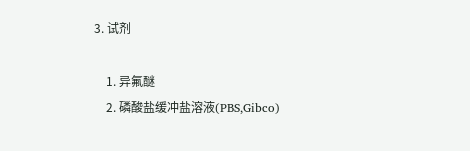3. 试剂

    1. 异氟醚
    2. 磷酸盐缓冲盐溶液(PBS,Gibco)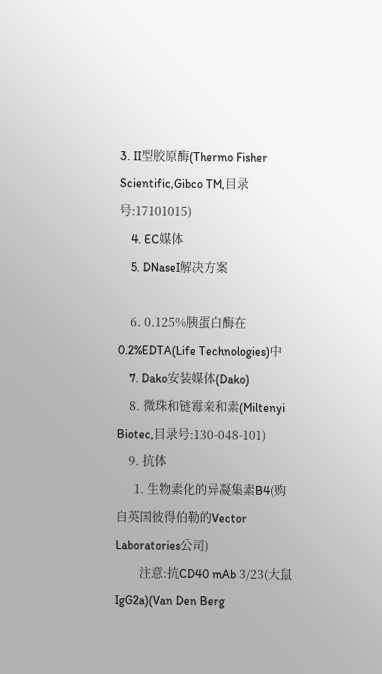3. II型胶原酶(Thermo Fisher Scientific,Gibco TM,目录号:17101015)
    4. EC媒体
    5. DNaseI解决方案

    6. 0.125%胰蛋白酶在0.2%EDTA(Life Technologies)中
    7. Dako安装媒体(Dako)
    8. 微珠和链霉亲和素(Miltenyi Biotec,目录号:130-048-101)
    9. 抗体
      1. 生物素化的异凝集素B4(购自英国彼得伯勒的Vector Laboratories公司)
        注意:抗CD40 mAb 3/23(大鼠IgG2a)(Van Den Berg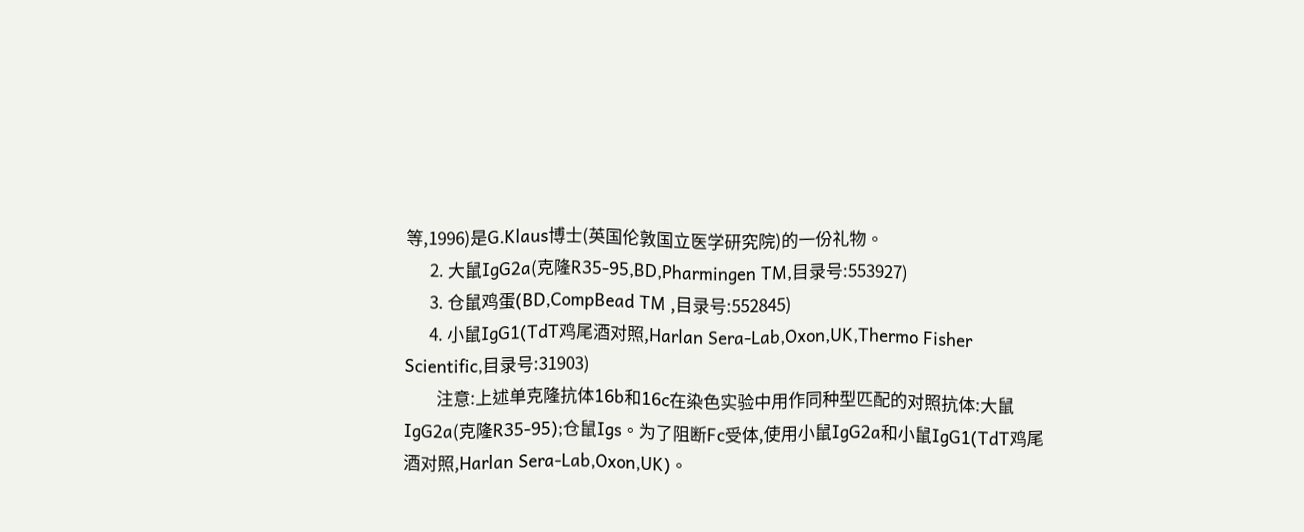等,1996)是G.Klaus博士(英国伦敦国立医学研究院)的一份礼物。
      2. 大鼠IgG2a(克隆R35-95,BD,Pharmingen TM,目录号:553927)
      3. 仓鼠鸡蛋(BD,CompBead TM ,目录号:552845)
      4. 小鼠IgG1(TdT鸡尾酒对照,Harlan Sera-Lab,Oxon,UK,Thermo Fisher Scientific,目录号:31903)
        注意:上述单克隆抗体16b和16c在染色实验中用作同种型匹配的对照抗体:大鼠IgG2a(克隆R35-95);仓鼠Igs。为了阻断Fc受体,使用小鼠IgG2a和小鼠IgG1(TdT鸡尾酒对照,Harlan Sera-Lab,Oxon,UK)。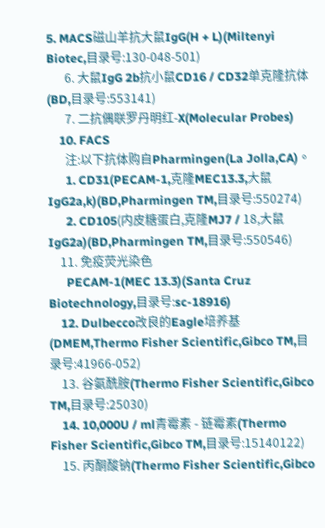5. MACS磁山羊抗大鼠IgG(H + L)(Miltenyi Biotec,目录号:130-048-501)
      6. 大鼠IgG 2b抗小鼠CD16 / CD32单克隆抗体(BD,目录号:553141)
      7. 二抗偶联罗丹明红-X(Molecular Probes)
    10. FACS
      注:以下抗体购自Pharmingen(La Jolla,CA)。
      1. CD31(PECAM-1,克隆MEC13.3,大鼠IgG2a,k)(BD,Pharmingen TM,目录号:550274)
      2. CD105(内皮糖蛋白,克隆MJ7 / 18,大鼠IgG2a)(BD,Pharmingen TM,目录号:550546)
    11. 免疫荧光染色
      PECAM-1(MEC 13.3)(Santa Cruz Biotechnology,目录号:sc-18916)
    12. Dulbecco改良的Eagle培养基(DMEM,Thermo Fisher Scientific,Gibco TM,目录号:41966-052)
    13. 谷氨酰胺(Thermo Fisher Scientific,Gibco TM,目录号:25030)
    14. 10,000U / ml青霉素 - 链霉素(Thermo Fisher Scientific,Gibco TM,目录号:15140122)
    15. 丙酮酸钠(Thermo Fisher Scientific,Gibco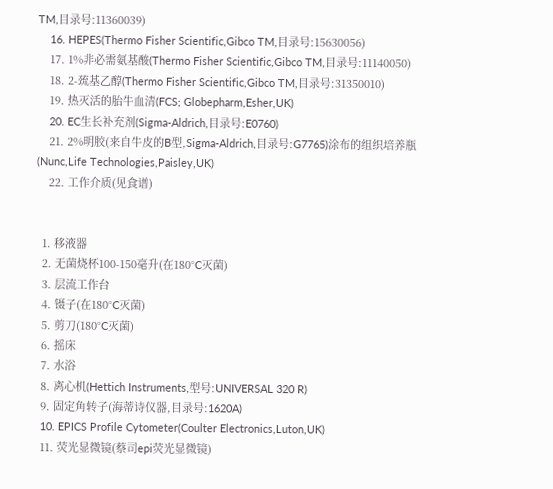TM,目录号:11360039)
    16. HEPES(Thermo Fisher Scientific,Gibco TM,目录号:15630056)
    17. 1%非必需氨基酸(Thermo Fisher Scientific,Gibco TM,目录号:11140050)
    18. 2-巯基乙醇(Thermo Fisher Scientific,Gibco TM,目录号:31350010)
    19. 热灭活的胎牛血清(FCS; Globepharm,Esher,UK)
    20. EC生长补充剂(Sigma-Aldrich,目录号:E0760)
    21. 2%明胶(来自牛皮的B型,Sigma-Aldrich,目录号:G7765)涂布的组织培养瓶(Nunc,Life Technologies,Paisley,UK)
    22. 工作介质(见食谱)


  1. 移液器
  2. 无菌烧杯100-150毫升(在180°C灭菌)
  3. 层流工作台
  4. 镊子(在180°C灭菌)
  5. 剪刀(180°C灭菌)
  6. 摇床
  7. 水浴
  8. 离心机(Hettich Instruments,型号:UNIVERSAL 320 R)
  9. 固定角转子(海蒂诗仪器,目录号:1620A)
  10. EPICS Profile Cytometer(Coulter Electronics,Luton,UK)
  11. 荧光显微镜(蔡司epi荧光显微镜)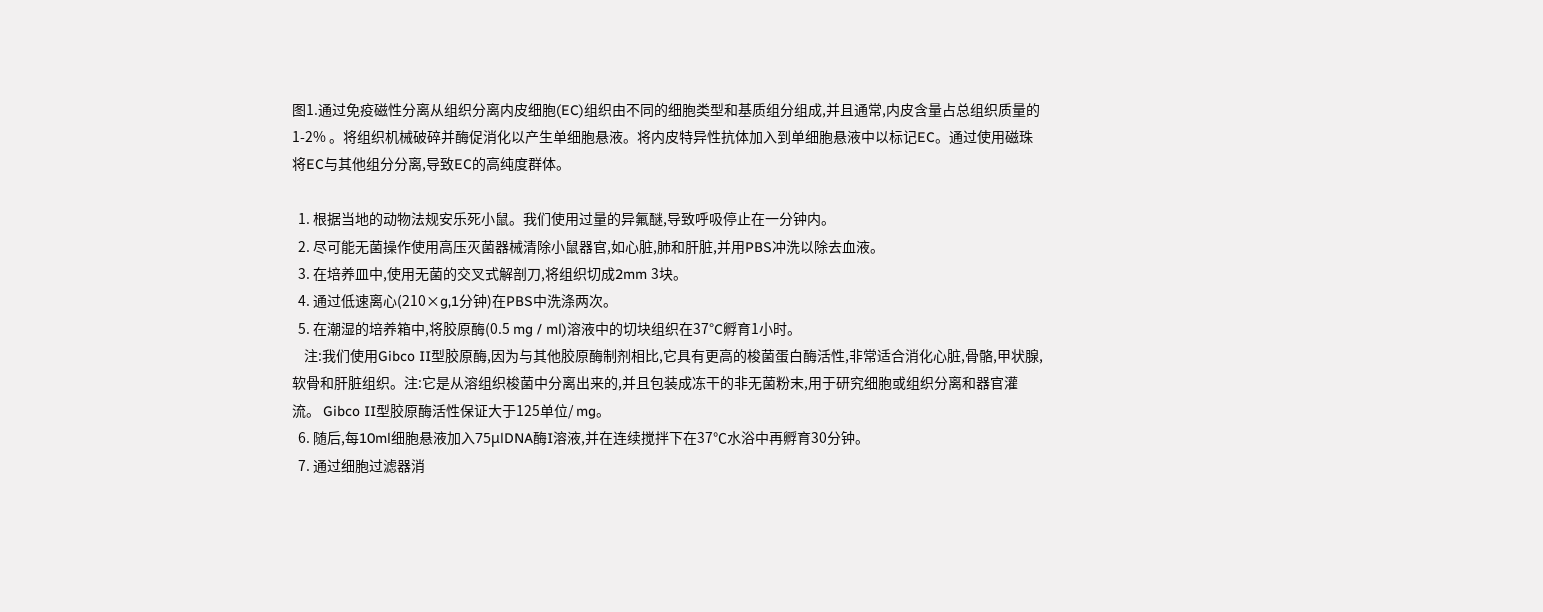图1.通过免疫磁性分离从组织分离内皮细胞(EC)组织由不同的细胞类型和基质组分组成,并且通常,内皮含量占总组织质量的1-2% 。将组织机械破碎并酶促消化以产生单细胞悬液。将内皮特异性抗体加入到单细胞悬液中以标记EC。通过使用磁珠将EC与其他组分分离,导致EC的高纯度群体。

  1. 根据当地的动物法规安乐死小鼠。我们使用过量的异氟醚,导致呼吸停止在一分钟内。
  2. 尽可能无菌操作使用高压灭菌器械清除小鼠器官,如心脏,肺和肝脏,并用PBS冲洗以除去血液。
  3. 在培养皿中,使用无菌的交叉式解剖刀,将组织切成2mm 3块。
  4. 通过低速离心(210×g,1分钟)在PBS中洗涤两次。
  5. 在潮湿的培养箱中,将胶原酶(0.5 mg / ml)溶液中的切块组织在37°C孵育1小时。
    注:我们使用Gibco II型胶原酶,因为与其他胶原酶制剂相比,它具有更高的梭菌蛋白酶活性,非常适合消化心脏,骨骼,甲状腺,软骨和肝脏组织。注:它是从溶组织梭菌中分离出来的,并且包装成冻干的非无菌粉末,用于研究细胞或组织分离和器官灌流。 Gibco II型胶原酶活性保证大于125单位/ mg。
  6. 随后,每10ml细胞悬液加入75μlDNA酶I溶液,并在连续搅拌下在37℃水浴中再孵育30分钟。
  7. 通过细胞过滤器消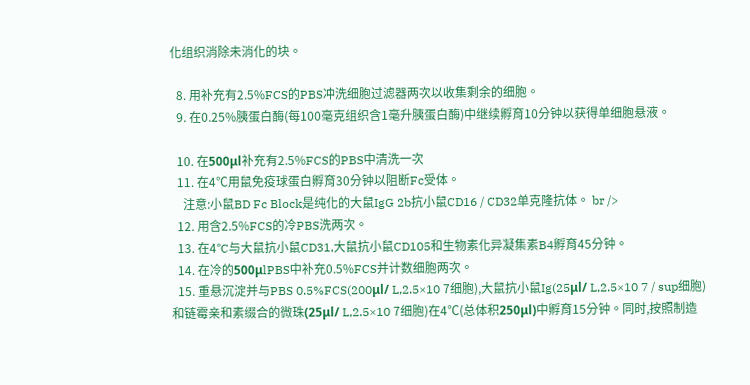化组织消除未消化的块。

  8. 用补充有2.5%FCS的PBS冲洗细胞过滤器两次以收集剩余的细胞。
  9. 在0.25%胰蛋白酶(每100毫克组织含1毫升胰蛋白酶)中继续孵育10分钟以获得单细胞悬液。

  10. 在500μl补充有2.5%FCS的PBS中清洗一次
  11. 在4℃用鼠免疫球蛋白孵育30分钟以阻断Fc受体。
    注意:小鼠BD Fc Block是纯化的大鼠IgG 2b抗小鼠CD16 / CD32单克隆抗体。 br />
  12. 用含2.5%FCS的冷PBS洗两次。
  13. 在4°C与大鼠抗小鼠CD31,大鼠抗小鼠CD105和生物素化异凝集素B4孵育45分钟。
  14. 在冷的500μlPBS中补充0.5%FCS并计数细胞两次。
  15. 重悬沉淀并与PBS 0.5%FCS(200μl/ L,2.5×10 7细胞),大鼠抗小鼠Ig(25μl/ L,2.5×10 7 / sup细胞)和链霉亲和素缀合的微珠(25μl/ L,2.5×10 7细胞)在4℃(总体积250μl)中孵育15分钟。同时,按照制造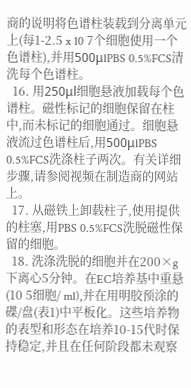商的说明将色谱柱装载到分离单元上(每1-2.5 x 10 7个细胞使用一个色谱柱),并用500μlPBS 0.5%FCS清洗每个色谱柱。
  16. 用250μl细胞悬液加载每个色谱柱。磁性标记的细胞保留在柱中,而未标记的细胞通过。细胞悬液流过色谱柱后,用500μlPBS 0.5%FCS洗涤柱子两次。有关详细步骤,请参阅视频在制造商的网站上。
  17. 从磁铁上卸载柱子,使用提供的柱塞,用PBS 0.5%FCS洗脱磁性保留的细胞。
  18. 洗涤洗脱的细胞并在200×g下离心5分钟。在EC培养基中重悬(10 5细胞/ ml),并在用明胶预涂的碟/盘(表1)中平板化。这些培养物的表型和形态在培养10-15代时保持稳定,并且在任何阶段都未观察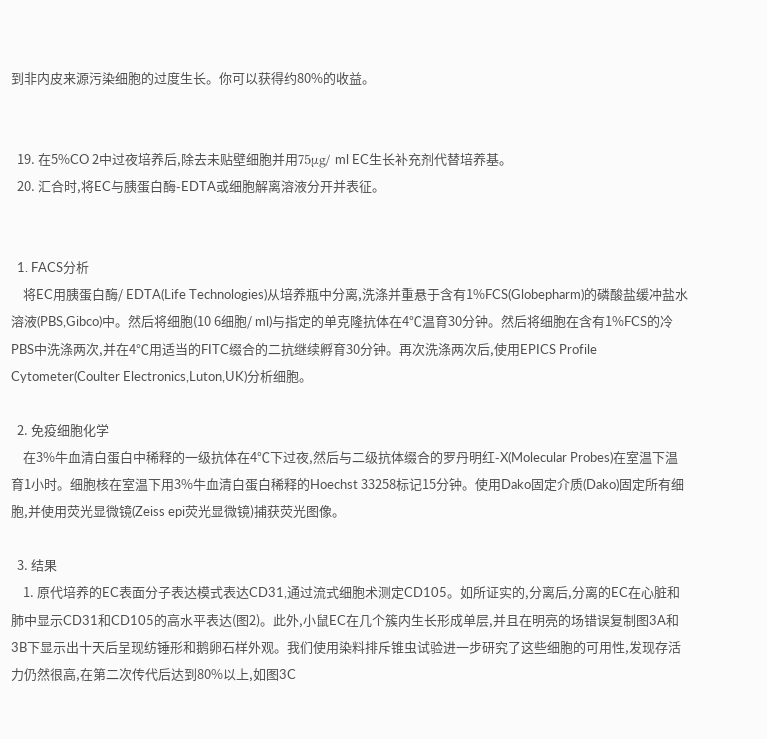到非内皮来源污染细胞的过度生长。你可以获得约80%的收益。


  19. 在5%CO 2中过夜培养后,除去未贴壁细胞并用75μg/ ml EC生长补充剂代替培养基。
  20. 汇合时,将EC与胰蛋白酶-EDTA或细胞解离溶液分开并表征。


  1. FACS分析
    将EC用胰蛋白酶/ EDTA(Life Technologies)从培养瓶中分离,洗涤并重悬于含有1%FCS(Globepharm)的磷酸盐缓冲盐水溶液(PBS,Gibco)中。然后将细胞(10 6细胞/ ml)与指定的单克隆抗体在4℃温育30分钟。然后将细胞在含有1%FCS的冷PBS中洗涤两次,并在4℃用适当的FITC缀合的二抗继续孵育30分钟。再次洗涤两次后,使用EPICS Profile Cytometer(Coulter Electronics,Luton,UK)分析细胞。

  2. 免疫细胞化学
    在3%牛血清白蛋白中稀释的一级抗体在4℃下过夜,然后与二级抗体缀合的罗丹明红-X(Molecular Probes)在室温下温育1小时。细胞核在室温下用3%牛血清白蛋白稀释的Hoechst 33258标记15分钟。使用Dako固定介质(Dako)固定所有细胞,并使用荧光显微镜(Zeiss epi荧光显微镜)捕获荧光图像。

  3. 结果
    1. 原代培养的EC表面分子表达模式表达CD31,通过流式细胞术测定CD105。如所证实的,分离后,分离的EC在心脏和肺中显示CD31和CD105的高水平表达(图2)。此外,小鼠EC在几个簇内生长形成单层,并且在明亮的场错误复制图3A和3B下显示出十天后呈现纺锤形和鹅卵石样外观。我们使用染料排斥锥虫试验进一步研究了这些细胞的可用性,发现存活力仍然很高,在第二次传代后达到80%以上,如图3C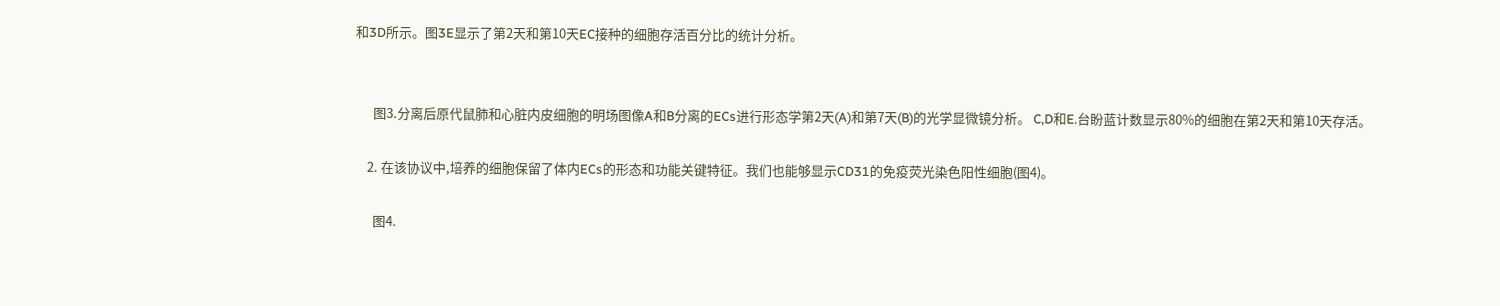和3D所示。图3E显示了第2天和第10天EC接种的细胞存活百分比的统计分析。


      图3.分离后原代鼠肺和心脏内皮细胞的明场图像A和B分离的ECs进行形态学第2天(A)和第7天(B)的光学显微镜分析。 C,D和E.台盼蓝计数显示80%的细胞在第2天和第10天存活。

    2. 在该协议中,培养的细胞保留了体内ECs的形态和功能关键特征。我们也能够显示CD31的免疫荧光染色阳性细胞(图4)。

      图4.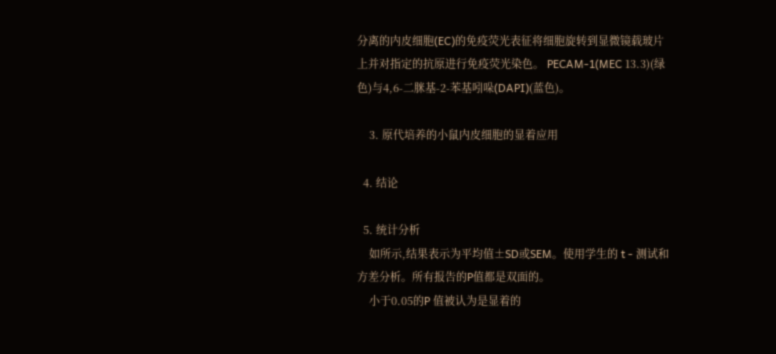分离的内皮细胞(EC)的免疫荧光表征将细胞旋转到显微镜载玻片上并对指定的抗原进行免疫荧光染色。 PECAM-1(MEC 13.3)(绿色)与4,6-二脒基-2-苯基吲哚(DAPI)(蓝色)。

    3. 原代培养的小鼠内皮细胞的显着应用

  4. 结论

  5. 统计分析
    如所示,结果表示为平均值±SD或SEM。使用学生的 t - 测试和方差分析。所有报告的P值都是双面的。
    小于0.05的P 值被认为是显着的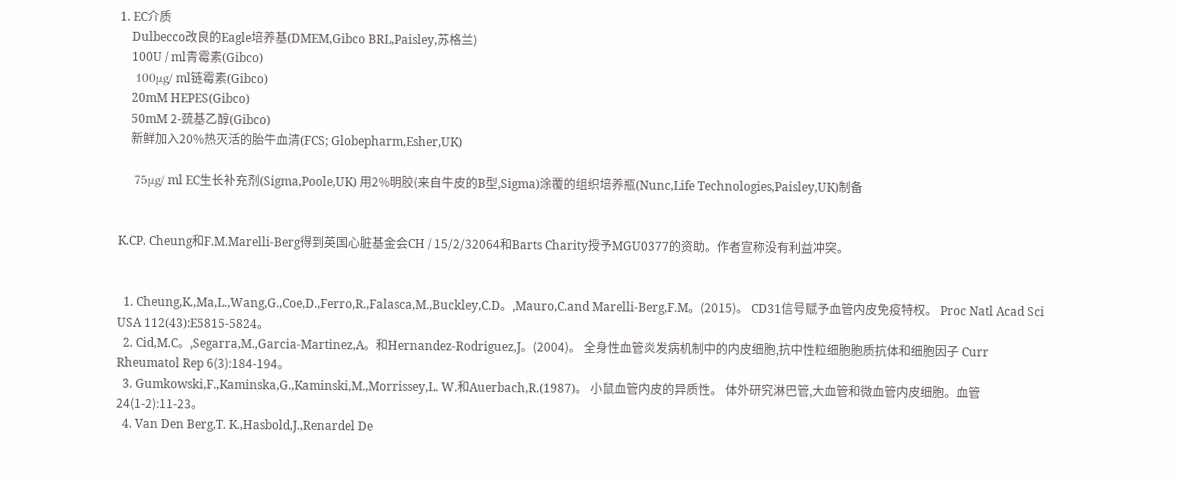1. EC介质
    Dulbecco改良的Eagle培养基(DMEM,Gibco BRL,Paisley,苏格兰)
    100U / ml青霉素(Gibco)
    100μg/ ml链霉素(Gibco)
    20mM HEPES(Gibco)
    50mM 2-巯基乙醇(Gibco)
    新鲜加入20%热灭活的胎牛血清(FCS; Globepharm,Esher,UK)

    75μg/ ml EC生长补充剂(Sigma,Poole,UK) 用2%明胶(来自牛皮的B型,Sigma)涂覆的组织培养瓶(Nunc,Life Technologies,Paisley,UK)制备


K.CP. Cheung和F.M.Marelli-Berg得到英国心脏基金会CH / 15/2/32064和Barts Charity授予MGU0377的资助。作者宣称没有利益冲突。


  1. Cheung,K.,Ma,L.,Wang,G.,Coe,D.,Ferro,R.,Falasca,M.,Buckley,C.D。,Mauro,C.and Marelli-Berg,F.M。(2015)。 CD31信号赋予血管内皮免疫特权。 Proc Natl Acad Sci USA 112(43):E5815-5824。
  2. Cid,M.C。,Segarra,M.,Garcia-Martinez,A。和Hernandez-Rodriguez,J。(2004)。 全身性血管炎发病机制中的内皮细胞,抗中性粒细胞胞质抗体和细胞因子 Curr Rheumatol Rep 6(3):184-194。
  3. Gumkowski,F.,Kaminska,G.,Kaminski,M.,Morrissey,L. W.和Auerbach,R.(1987)。 小鼠血管内皮的异质性。 体外研究淋巴管,大血管和微血管内皮细胞。血管 24(1-2):11-23。
  4. Van Den Berg,T. K.,Hasbold,J.,Renardel De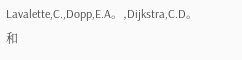Lavalette,C.,Dopp,E.A。,Dijkstra,C.D。和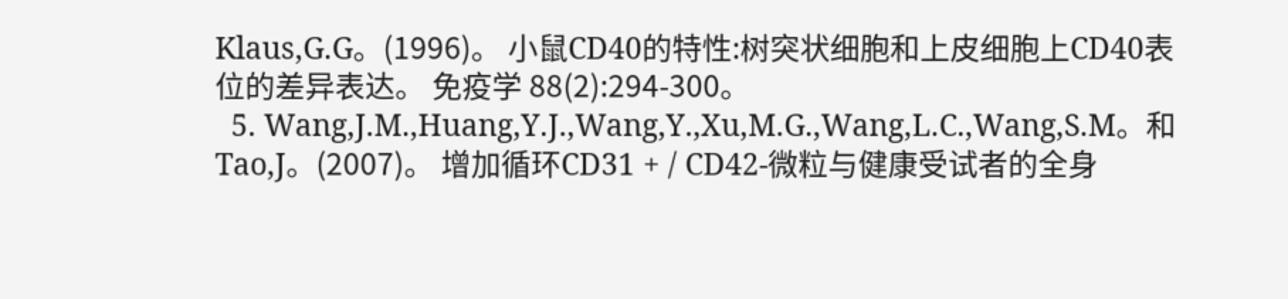Klaus,G.G。(1996)。 小鼠CD40的特性:树突状细胞和上皮细胞上CD40表位的差异表达。 免疫学 88(2):294-300。
  5. Wang,J.M.,Huang,Y.J.,Wang,Y.,Xu,M.G.,Wang,L.C.,Wang,S.M。和Tao,J。(2007)。 增加循环CD31 + / CD42-微粒与健康受试者的全身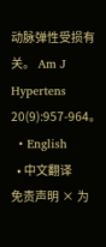动脉弹性受损有关。 Am J Hypertens 20(9):957-964。
  • English
  • 中文翻译
免责声明 × 为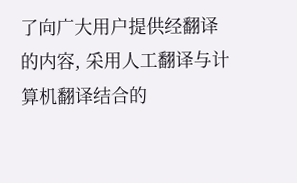了向广大用户提供经翻译的内容, 采用人工翻译与计算机翻译结合的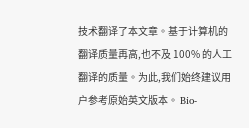技术翻译了本文章。基于计算机的翻译质量再高,也不及 100% 的人工翻译的质量。为此,我们始终建议用户参考原始英文版本。 Bio-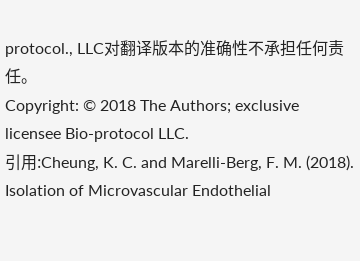protocol., LLC对翻译版本的准确性不承担任何责任。
Copyright: © 2018 The Authors; exclusive licensee Bio-protocol LLC.
引用:Cheung, K. C. and Marelli-Berg, F. M. (2018). Isolation of Microvascular Endothelial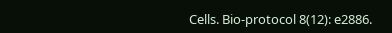Cells. Bio-protocol 8(12): e2886.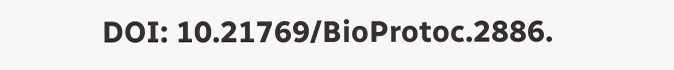DOI: 10.21769/BioProtoc.2886.